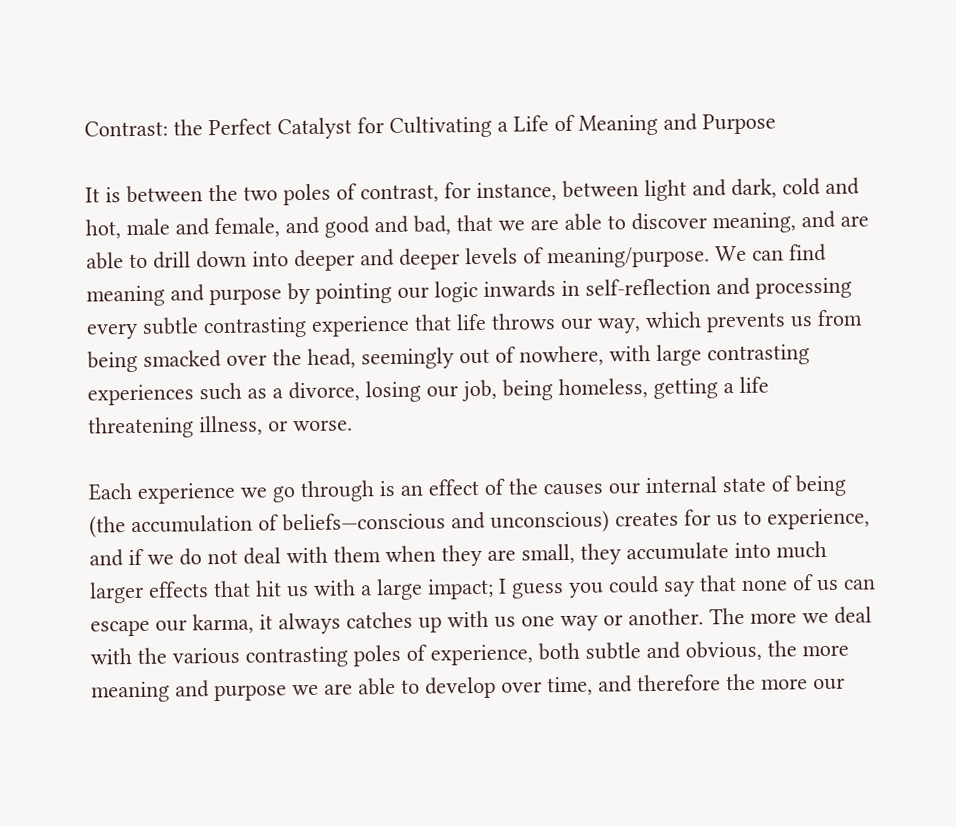Contrast: the Perfect Catalyst for Cultivating a Life of Meaning and Purpose

It is between the two poles of contrast, for instance, between light and dark, cold and hot, male and female, and good and bad, that we are able to discover meaning, and are able to drill down into deeper and deeper levels of meaning/purpose. We can find meaning and purpose by pointing our logic inwards in self-reflection and processing every subtle contrasting experience that life throws our way, which prevents us from being smacked over the head, seemingly out of nowhere, with large contrasting experiences such as a divorce, losing our job, being homeless, getting a life threatening illness, or worse.

Each experience we go through is an effect of the causes our internal state of being (the accumulation of beliefs—conscious and unconscious) creates for us to experience, and if we do not deal with them when they are small, they accumulate into much larger effects that hit us with a large impact; I guess you could say that none of us can escape our karma, it always catches up with us one way or another. The more we deal with the various contrasting poles of experience, both subtle and obvious, the more meaning and purpose we are able to develop over time, and therefore the more our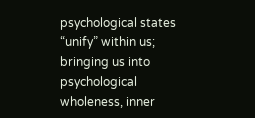psychological states “unify” within us; bringing us into psychological wholeness, inner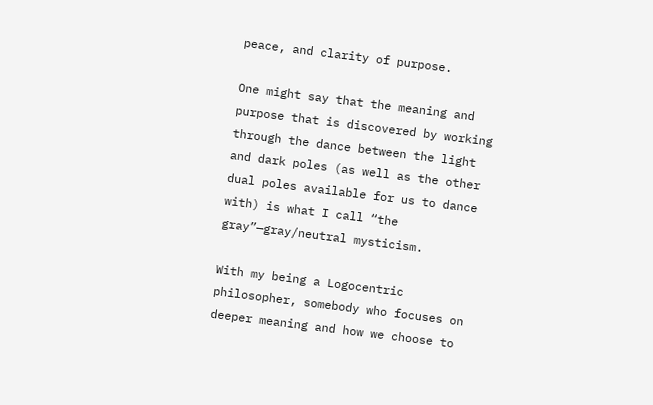peace, and clarity of purpose.

One might say that the meaning and purpose that is discovered by working through the dance between the light and dark poles (as well as the other dual poles available for us to dance with) is what I call “the gray”—gray/neutral mysticism.

With my being a Logocentric philosopher, somebody who focuses on deeper meaning and how we choose to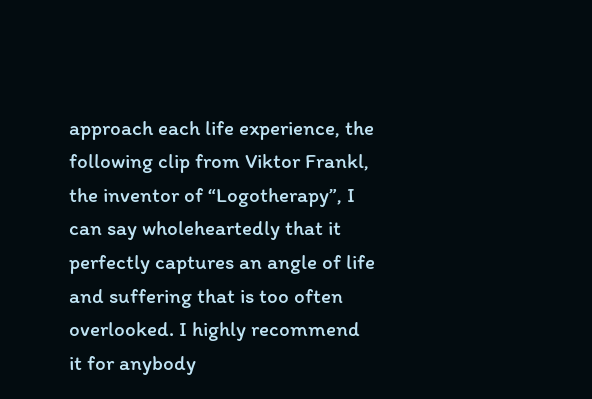approach each life experience, the following clip from Viktor Frankl, the inventor of “Logotherapy”, I can say wholeheartedly that it perfectly captures an angle of life and suffering that is too often overlooked. I highly recommend it for anybody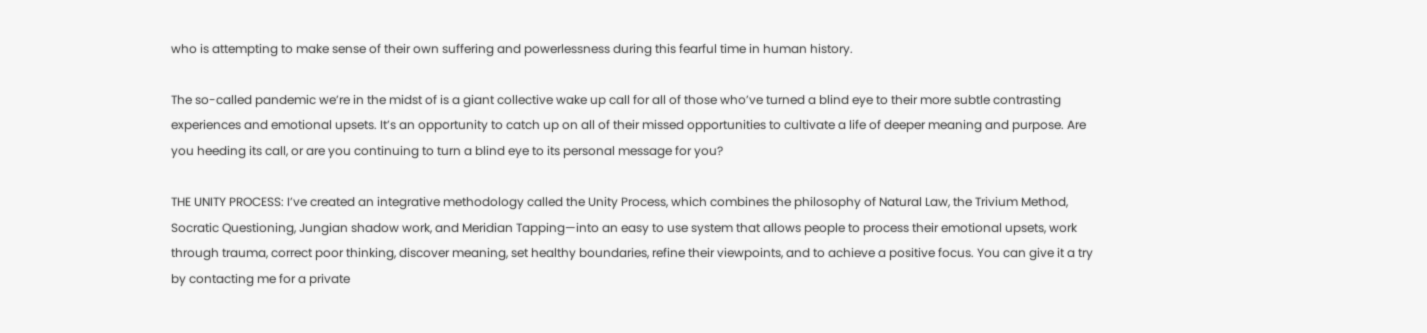who is attempting to make sense of their own suffering and powerlessness during this fearful time in human history.

The so-called pandemic we’re in the midst of is a giant collective wake up call for all of those who’ve turned a blind eye to their more subtle contrasting experiences and emotional upsets. It’s an opportunity to catch up on all of their missed opportunities to cultivate a life of deeper meaning and purpose. Are you heeding its call, or are you continuing to turn a blind eye to its personal message for you?

THE UNITY PROCESS: I’ve created an integrative methodology called the Unity Process, which combines the philosophy of Natural Law, the Trivium Method, Socratic Questioning, Jungian shadow work, and Meridian Tapping—into an easy to use system that allows people to process their emotional upsets, work through trauma, correct poor thinking, discover meaning, set healthy boundaries, refine their viewpoints, and to achieve a positive focus. You can give it a try by contacting me for a private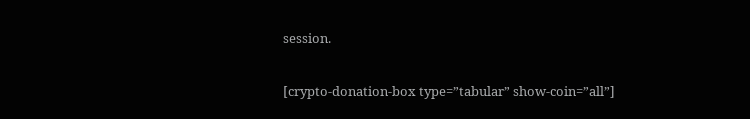session.

[crypto-donation-box type=”tabular” show-coin=”all”]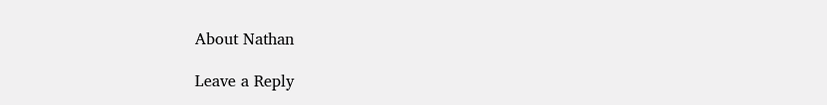About Nathan

Leave a Reply